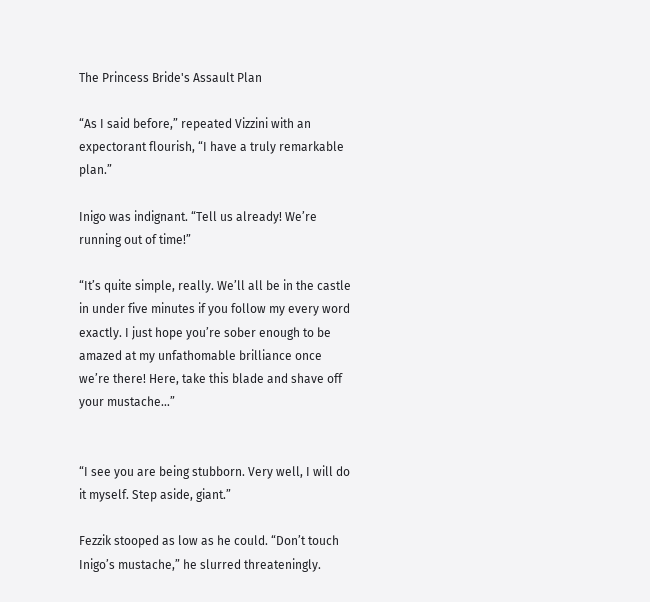The Princess Bride's Assault Plan

“As I said before,” repeated Vizzini with an expectorant flourish, “I have a truly remarkable plan.”

Inigo was indignant. “Tell us already! We’re running out of time!”

“It’s quite simple, really. We’ll all be in the castle in under five minutes if you follow my every word exactly. I just hope you’re sober enough to be amazed at my unfathomable brilliance once we’re there! Here, take this blade and shave off your mustache…”


“I see you are being stubborn. Very well, I will do it myself. Step aside, giant.”

Fezzik stooped as low as he could. “Don’t touch Inigo’s mustache,” he slurred threateningly.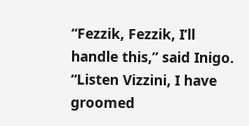“Fezzik, Fezzik, I’ll handle this,” said Inigo. “Listen Vizzini, I have groomed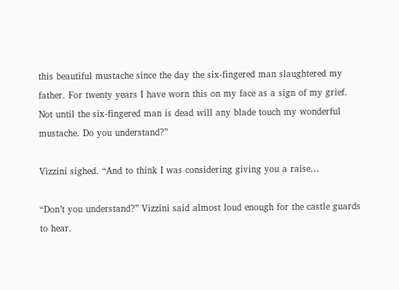this beautiful mustache since the day the six-fingered man slaughtered my father. For twenty years I have worn this on my face as a sign of my grief. Not until the six-fingered man is dead will any blade touch my wonderful mustache. Do you understand?”

Vizzini sighed. “And to think I was considering giving you a raise…

“Don’t you understand?” Vizzini said almost loud enough for the castle guards to hear.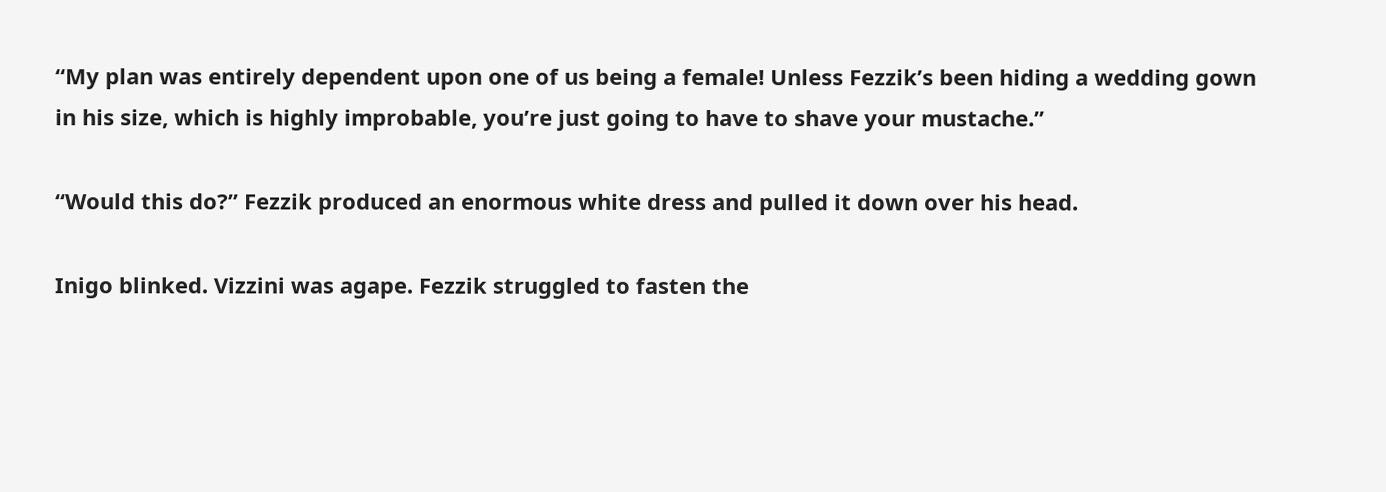“My plan was entirely dependent upon one of us being a female! Unless Fezzik’s been hiding a wedding gown in his size, which is highly improbable, you’re just going to have to shave your mustache.”

“Would this do?” Fezzik produced an enormous white dress and pulled it down over his head.

Inigo blinked. Vizzini was agape. Fezzik struggled to fasten the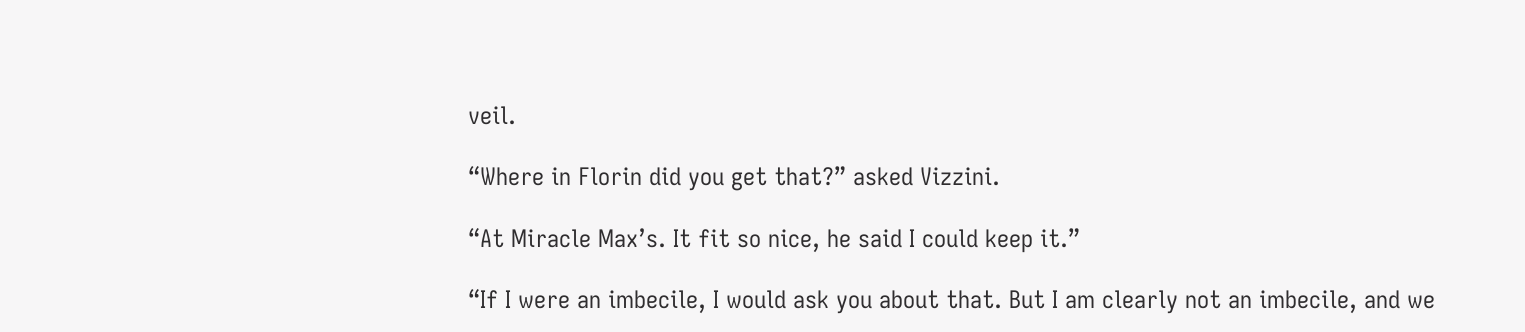veil.

“Where in Florin did you get that?” asked Vizzini.

“At Miracle Max’s. It fit so nice, he said I could keep it.”

“If I were an imbecile, I would ask you about that. But I am clearly not an imbecile, and we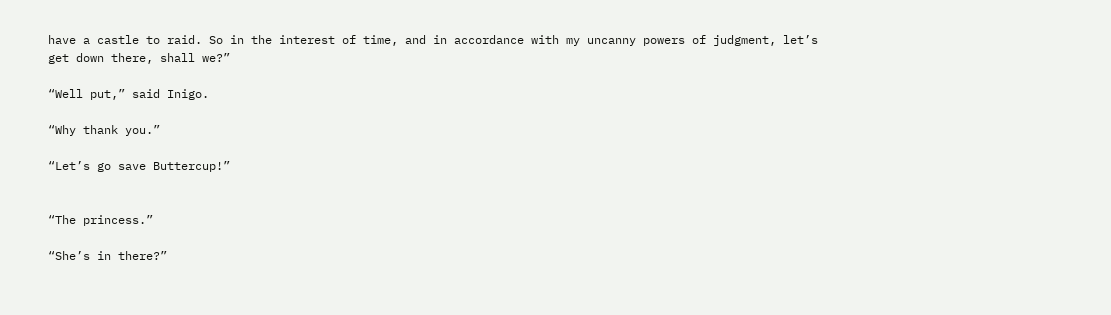have a castle to raid. So in the interest of time, and in accordance with my uncanny powers of judgment, let’s get down there, shall we?”

“Well put,” said Inigo.

“Why thank you.”

“Let’s go save Buttercup!”


“The princess.”

“She’s in there?”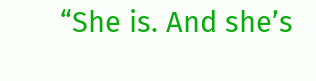“She is. And she’s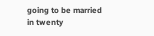going to be married in twenty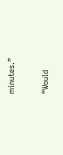minutes.”

“Would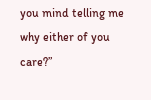you mind telling me why either of you care?”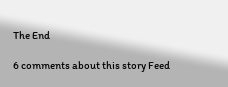The End

6 comments about this story Feed